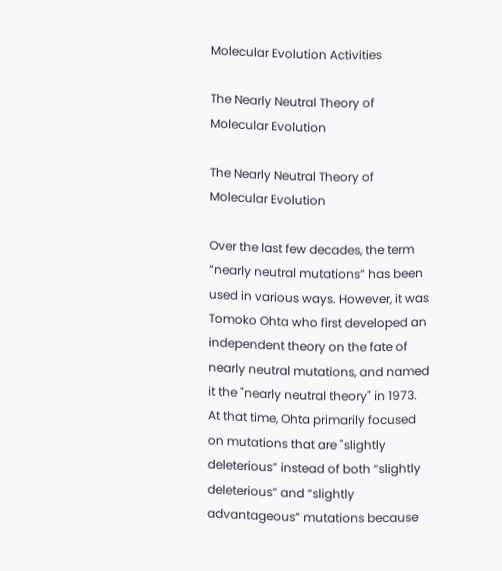Molecular Evolution Activities

The Nearly Neutral Theory of Molecular Evolution

The Nearly Neutral Theory of Molecular Evolution

Over the last few decades, the term “nearly neutral mutations” has been used in various ways. However, it was Tomoko Ohta who first developed an independent theory on the fate of nearly neutral mutations, and named it the "nearly neutral theory" in 1973. At that time, Ohta primarily focused on mutations that are "slightly deleterious” instead of both “slightly deleterious” and “slightly advantageous” mutations because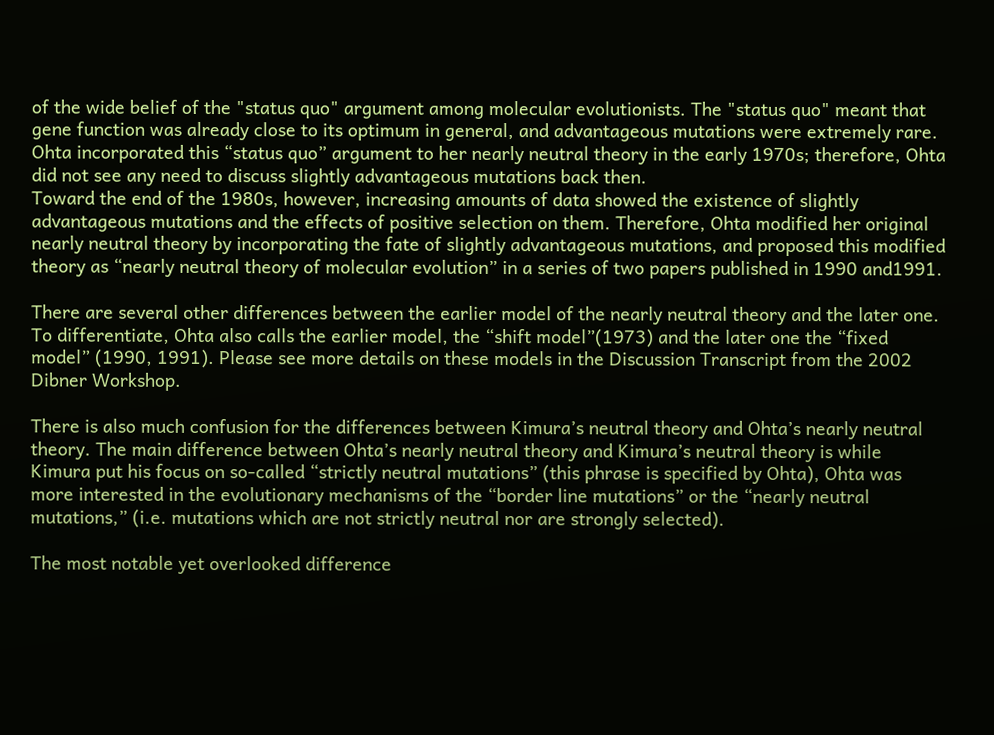of the wide belief of the "status quo" argument among molecular evolutionists. The "status quo" meant that gene function was already close to its optimum in general, and advantageous mutations were extremely rare. Ohta incorporated this “status quo” argument to her nearly neutral theory in the early 1970s; therefore, Ohta did not see any need to discuss slightly advantageous mutations back then.
Toward the end of the 1980s, however, increasing amounts of data showed the existence of slightly advantageous mutations and the effects of positive selection on them. Therefore, Ohta modified her original nearly neutral theory by incorporating the fate of slightly advantageous mutations, and proposed this modified theory as “nearly neutral theory of molecular evolution” in a series of two papers published in 1990 and1991.

There are several other differences between the earlier model of the nearly neutral theory and the later one. To differentiate, Ohta also calls the earlier model, the “shift model”(1973) and the later one the “fixed model” (1990, 1991). Please see more details on these models in the Discussion Transcript from the 2002 Dibner Workshop.

There is also much confusion for the differences between Kimura’s neutral theory and Ohta’s nearly neutral theory. The main difference between Ohta’s nearly neutral theory and Kimura’s neutral theory is while Kimura put his focus on so-called “strictly neutral mutations” (this phrase is specified by Ohta), Ohta was more interested in the evolutionary mechanisms of the “border line mutations” or the “nearly neutral mutations,” (i.e. mutations which are not strictly neutral nor are strongly selected).

The most notable yet overlooked difference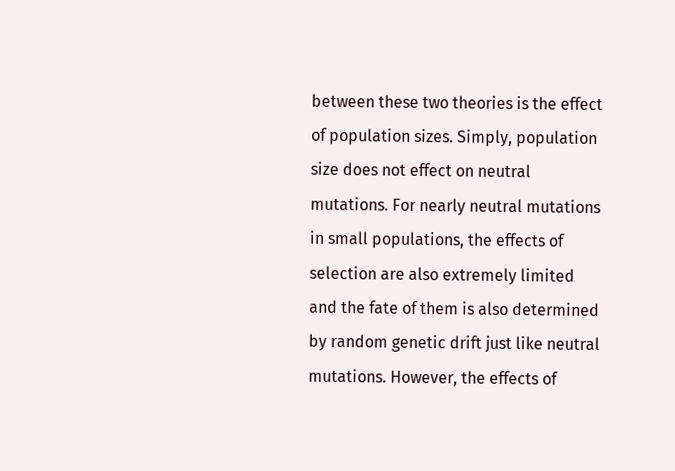between these two theories is the effect of population sizes. Simply, population size does not effect on neutral mutations. For nearly neutral mutations in small populations, the effects of selection are also extremely limited and the fate of them is also determined by random genetic drift just like neutral mutations. However, the effects of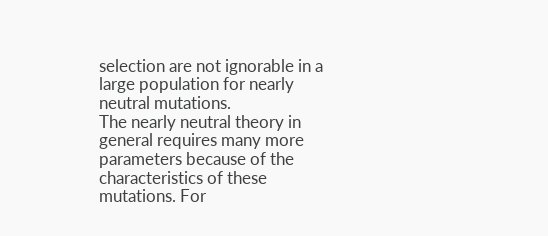selection are not ignorable in a large population for nearly neutral mutations.
The nearly neutral theory in general requires many more parameters because of the characteristics of these mutations. For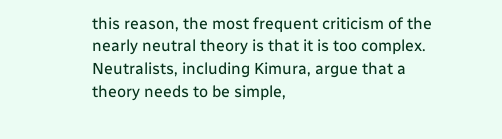this reason, the most frequent criticism of the nearly neutral theory is that it is too complex. Neutralists, including Kimura, argue that a theory needs to be simple,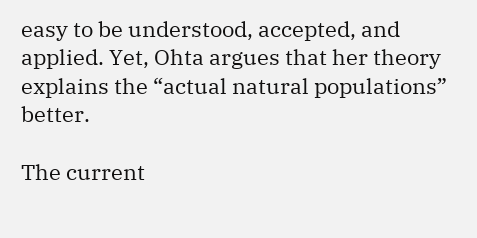easy to be understood, accepted, and applied. Yet, Ohta argues that her theory explains the “actual natural populations” better.

The current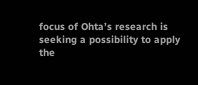focus of Ohta’s research is seeking a possibility to apply the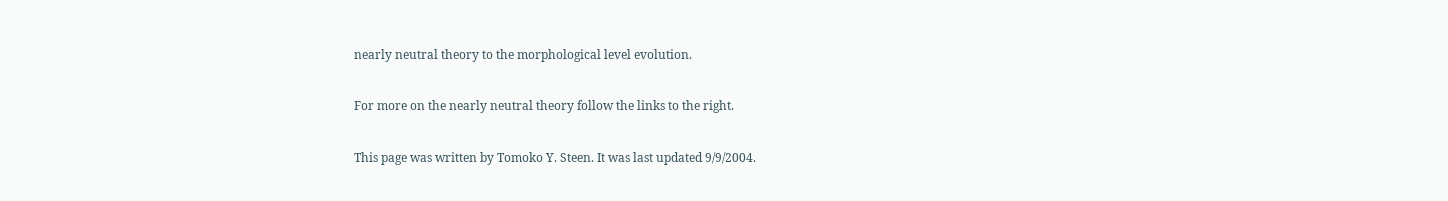nearly neutral theory to the morphological level evolution.

For more on the nearly neutral theory follow the links to the right.

This page was written by Tomoko Y. Steen. It was last updated 9/9/2004.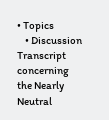• Topics
    • Discussion Transcript concerning the Nearly Neutral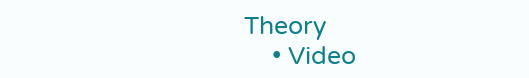Theory
    • Video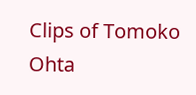Clips of Tomoko Ohta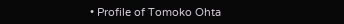• Profile of Tomoko Ohta